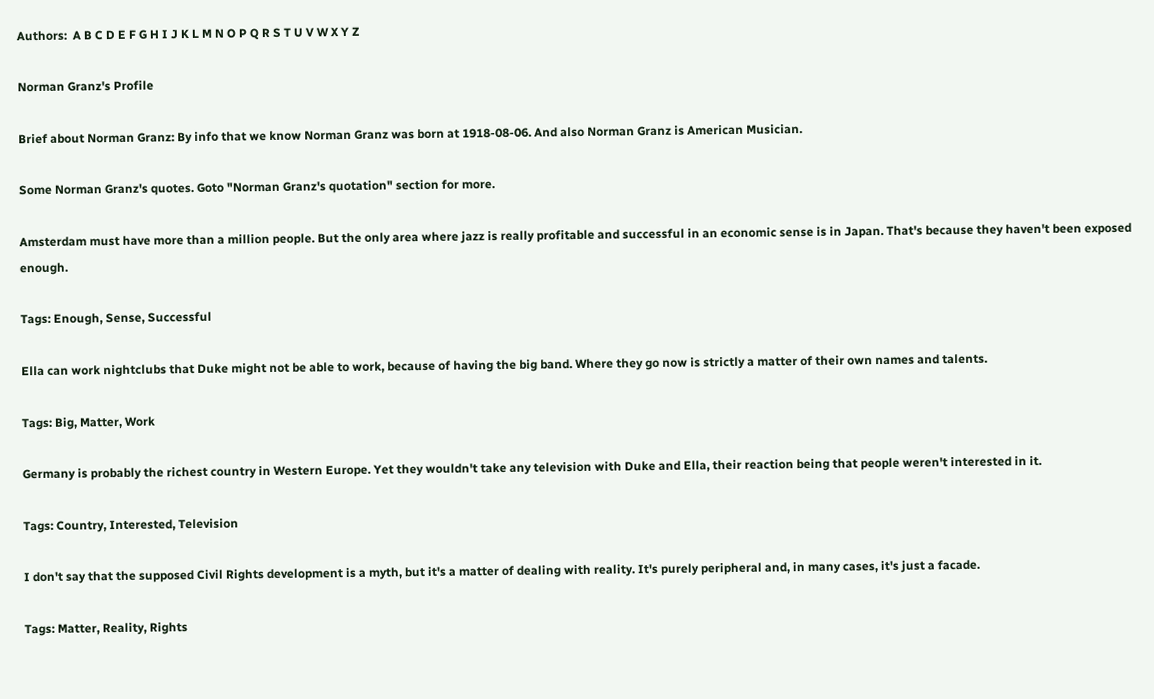Authors:  A B C D E F G H I J K L M N O P Q R S T U V W X Y Z

Norman Granz's Profile

Brief about Norman Granz: By info that we know Norman Granz was born at 1918-08-06. And also Norman Granz is American Musician.

Some Norman Granz's quotes. Goto "Norman Granz's quotation" section for more.

Amsterdam must have more than a million people. But the only area where jazz is really profitable and successful in an economic sense is in Japan. That's because they haven't been exposed enough.

Tags: Enough, Sense, Successful

Ella can work nightclubs that Duke might not be able to work, because of having the big band. Where they go now is strictly a matter of their own names and talents.

Tags: Big, Matter, Work

Germany is probably the richest country in Western Europe. Yet they wouldn't take any television with Duke and Ella, their reaction being that people weren't interested in it.

Tags: Country, Interested, Television

I don't say that the supposed Civil Rights development is a myth, but it's a matter of dealing with reality. It's purely peripheral and, in many cases, it's just a facade.

Tags: Matter, Reality, Rights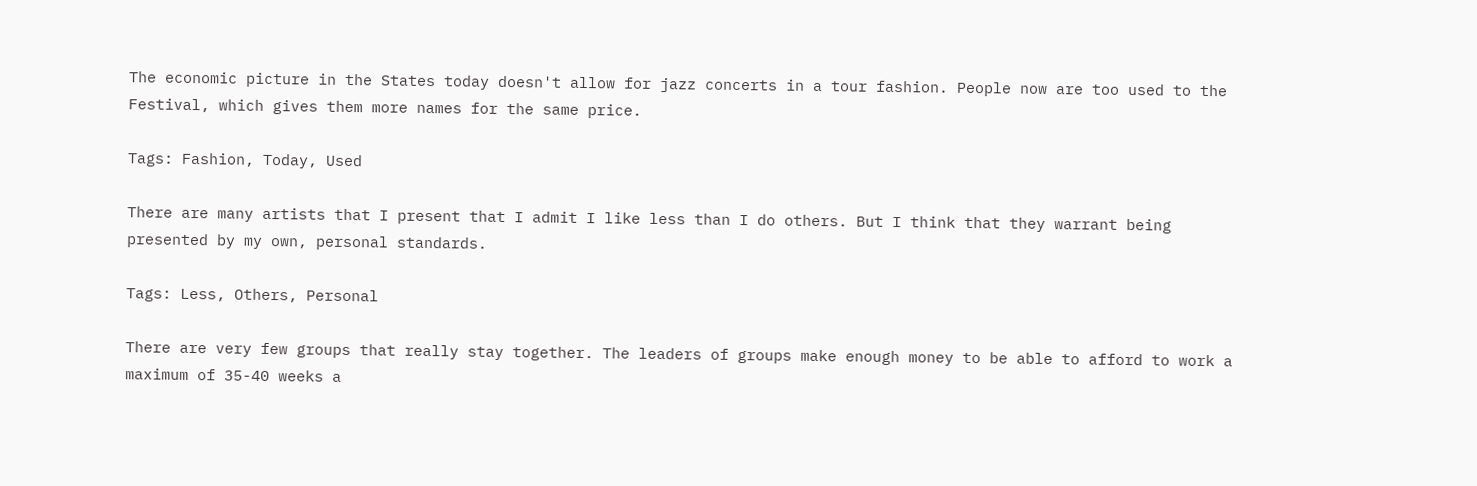The economic picture in the States today doesn't allow for jazz concerts in a tour fashion. People now are too used to the Festival, which gives them more names for the same price.

Tags: Fashion, Today, Used

There are many artists that I present that I admit I like less than I do others. But I think that they warrant being presented by my own, personal standards.

Tags: Less, Others, Personal

There are very few groups that really stay together. The leaders of groups make enough money to be able to afford to work a maximum of 35-40 weeks a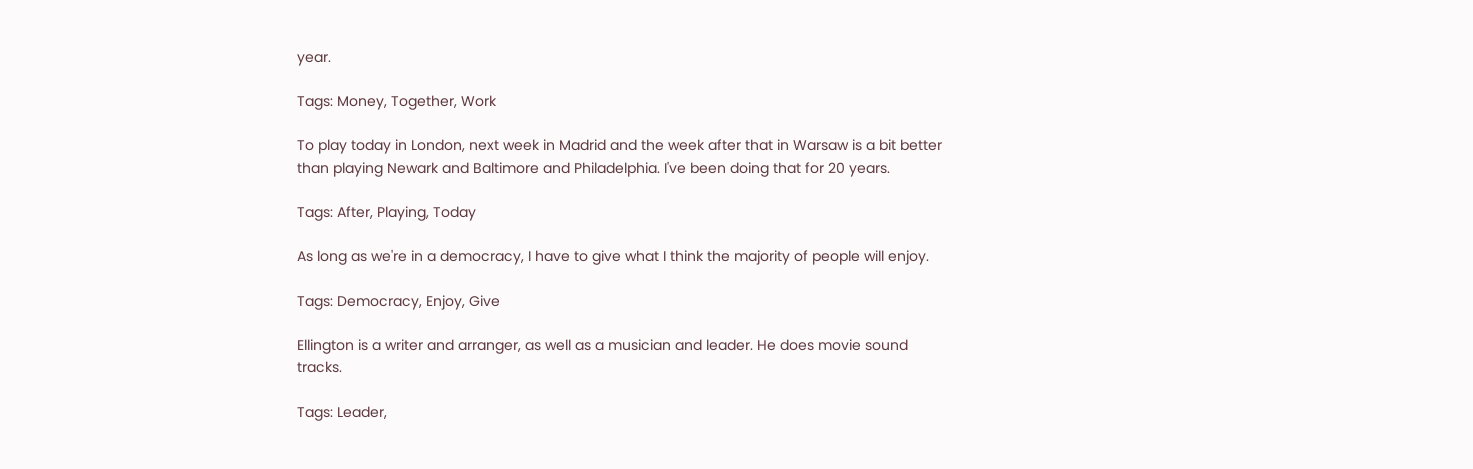year.

Tags: Money, Together, Work

To play today in London, next week in Madrid and the week after that in Warsaw is a bit better than playing Newark and Baltimore and Philadelphia. I've been doing that for 20 years.

Tags: After, Playing, Today

As long as we're in a democracy, I have to give what I think the majority of people will enjoy.

Tags: Democracy, Enjoy, Give

Ellington is a writer and arranger, as well as a musician and leader. He does movie sound tracks.

Tags: Leader,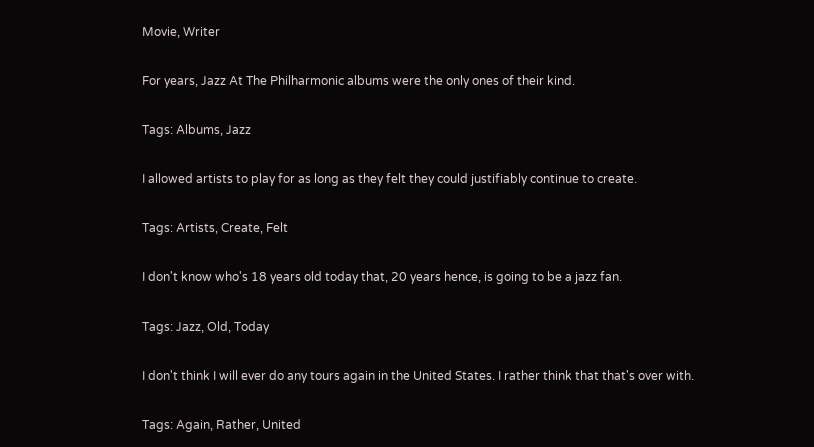Movie, Writer

For years, Jazz At The Philharmonic albums were the only ones of their kind.

Tags: Albums, Jazz

I allowed artists to play for as long as they felt they could justifiably continue to create.

Tags: Artists, Create, Felt

I don't know who's 18 years old today that, 20 years hence, is going to be a jazz fan.

Tags: Jazz, Old, Today

I don't think I will ever do any tours again in the United States. I rather think that that's over with.

Tags: Again, Rather, United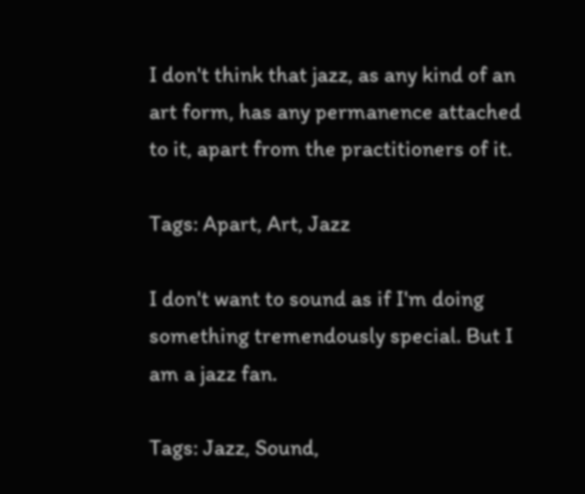I don't think that jazz, as any kind of an art form, has any permanence attached to it, apart from the practitioners of it.

Tags: Apart, Art, Jazz

I don't want to sound as if I'm doing something tremendously special. But I am a jazz fan.

Tags: Jazz, Sound,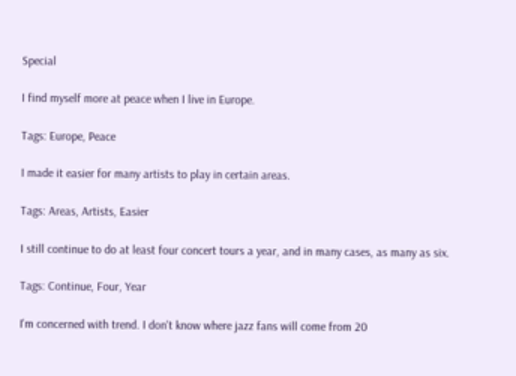Special

I find myself more at peace when I live in Europe.

Tags: Europe, Peace

I made it easier for many artists to play in certain areas.

Tags: Areas, Artists, Easier

I still continue to do at least four concert tours a year, and in many cases, as many as six.

Tags: Continue, Four, Year

I'm concerned with trend. I don't know where jazz fans will come from 20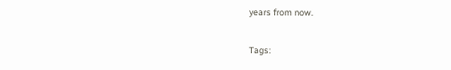years from now.

Tags: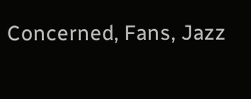Concerned, Fans, Jazz